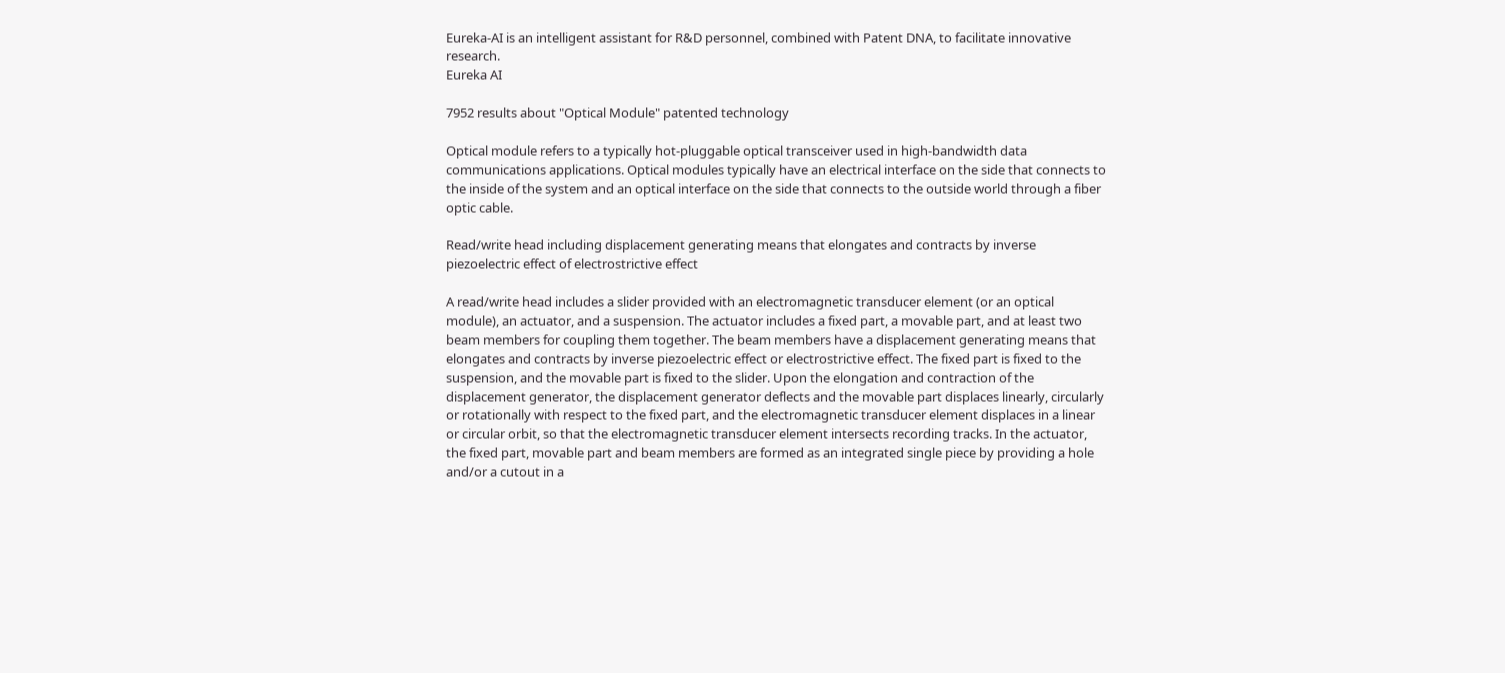Eureka-AI is an intelligent assistant for R&D personnel, combined with Patent DNA, to facilitate innovative research.
Eureka AI

7952 results about "Optical Module" patented technology

Optical module refers to a typically hot-pluggable optical transceiver used in high-bandwidth data communications applications. Optical modules typically have an electrical interface on the side that connects to the inside of the system and an optical interface on the side that connects to the outside world through a fiber optic cable.

Read/write head including displacement generating means that elongates and contracts by inverse piezoelectric effect of electrostrictive effect

A read/write head includes a slider provided with an electromagnetic transducer element (or an optical module), an actuator, and a suspension. The actuator includes a fixed part, a movable part, and at least two beam members for coupling them together. The beam members have a displacement generating means that elongates and contracts by inverse piezoelectric effect or electrostrictive effect. The fixed part is fixed to the suspension, and the movable part is fixed to the slider. Upon the elongation and contraction of the displacement generator, the displacement generator deflects and the movable part displaces linearly, circularly or rotationally with respect to the fixed part, and the electromagnetic transducer element displaces in a linear or circular orbit, so that the electromagnetic transducer element intersects recording tracks. In the actuator, the fixed part, movable part and beam members are formed as an integrated single piece by providing a hole and/or a cutout in a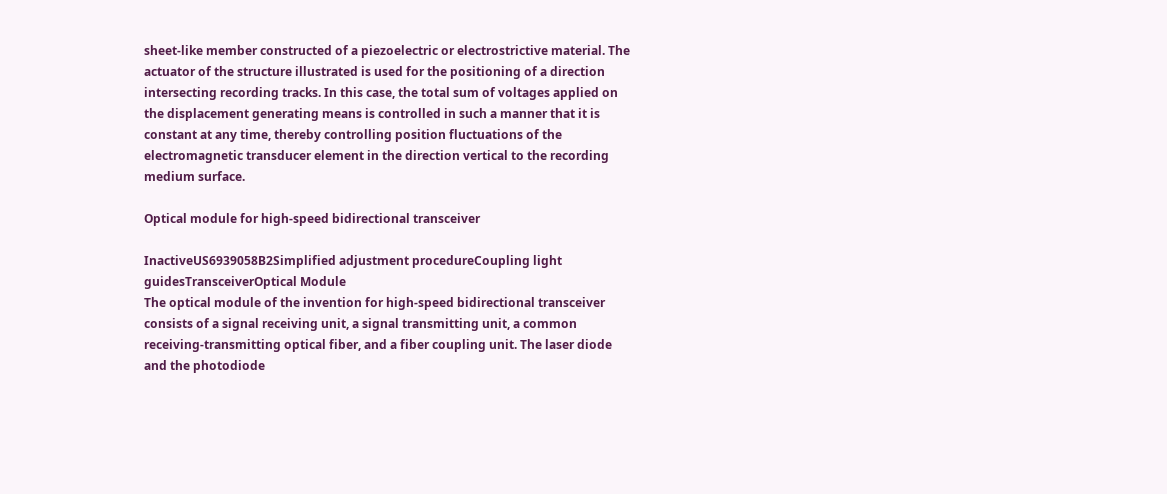sheet-like member constructed of a piezoelectric or electrostrictive material. The actuator of the structure illustrated is used for the positioning of a direction intersecting recording tracks. In this case, the total sum of voltages applied on the displacement generating means is controlled in such a manner that it is constant at any time, thereby controlling position fluctuations of the electromagnetic transducer element in the direction vertical to the recording medium surface.

Optical module for high-speed bidirectional transceiver

InactiveUS6939058B2Simplified adjustment procedureCoupling light guidesTransceiverOptical Module
The optical module of the invention for high-speed bidirectional transceiver consists of a signal receiving unit, a signal transmitting unit, a common receiving-transmitting optical fiber, and a fiber coupling unit. The laser diode and the photodiode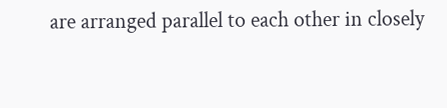are arranged parallel to each other in closely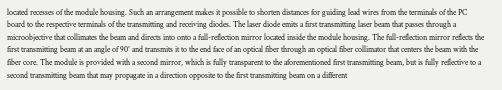located recesses of the module housing. Such an arrangement makes it possible to shorten distances for guiding lead wires from the terminals of the PC board to the respective terminals of the transmitting and receiving diodes. The laser diode emits a first transmitting laser beam that passes through a microobjective that collimates the beam and directs into onto a full-reflection mirror located inside the module housing. The full-reflection mirror reflects the first transmitting beam at an angle of 90° and transmits it to the end face of an optical fiber through an optical fiber collimator that centers the beam with the fiber core. The module is provided with a second mirror, which is fully transparent to the aforementioned first transmitting beam, but is fully reflective to a second transmitting beam that may propagate in a direction opposite to the first transmitting beam on a different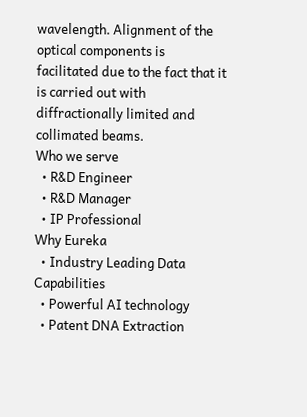wavelength. Alignment of the optical components is facilitated due to the fact that it is carried out with diffractionally limited and collimated beams.
Who we serve
  • R&D Engineer
  • R&D Manager
  • IP Professional
Why Eureka
  • Industry Leading Data Capabilities
  • Powerful AI technology
  • Patent DNA Extraction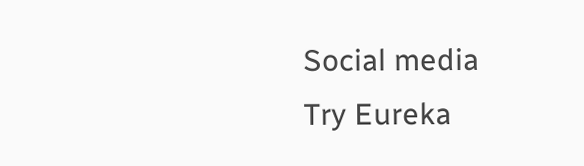Social media
Try Eureka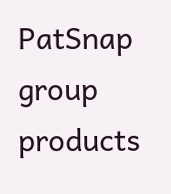PatSnap group products